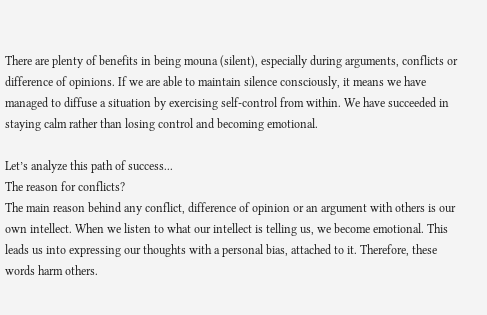There are plenty of benefits in being mouna (silent), especially during arguments, conflicts or difference of opinions. If we are able to maintain silence consciously, it means we have managed to diffuse a situation by exercising self-control from within. We have succeeded in staying calm rather than losing control and becoming emotional.

Let’s analyze this path of success...
The reason for conflicts?
The main reason behind any conflict, difference of opinion or an argument with others is our own intellect. When we listen to what our intellect is telling us, we become emotional. This leads us into expressing our thoughts with a personal bias, attached to it. Therefore, these words harm others.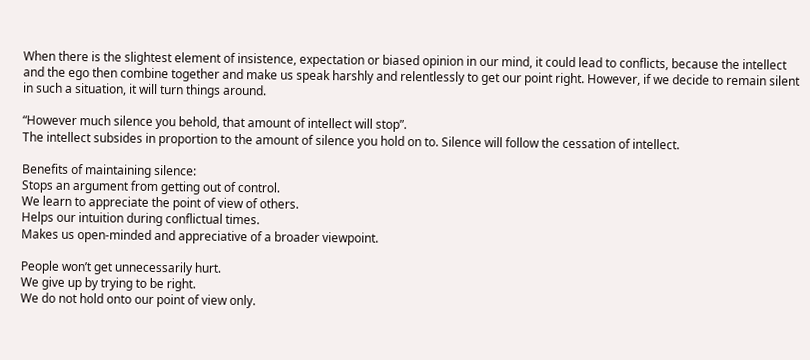When there is the slightest element of insistence, expectation or biased opinion in our mind, it could lead to conflicts, because the intellect and the ego then combine together and make us speak harshly and relentlessly to get our point right. However, if we decide to remain silent in such a situation, it will turn things around.

“However much silence you behold, that amount of intellect will stop”.
The intellect subsides in proportion to the amount of silence you hold on to. Silence will follow the cessation of intellect.

Benefits of maintaining silence:
Stops an argument from getting out of control.
We learn to appreciate the point of view of others.
Helps our intuition during conflictual times.
Makes us open-minded and appreciative of a broader viewpoint.

People won’t get unnecessarily hurt.
We give up by trying to be right.
We do not hold onto our point of view only.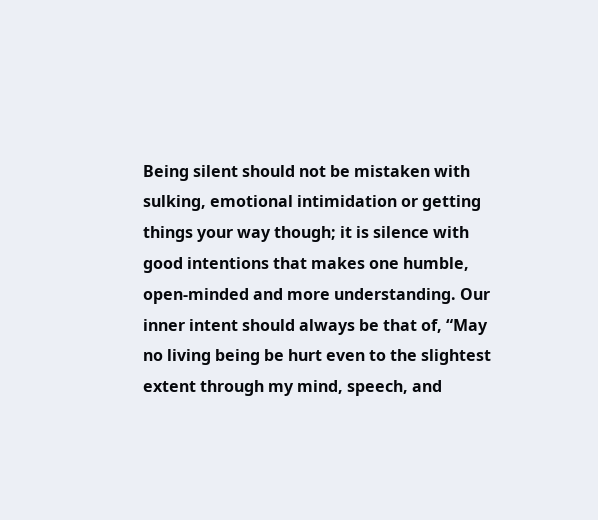Being silent should not be mistaken with sulking, emotional intimidation or getting things your way though; it is silence with good intentions that makes one humble, open-minded and more understanding. Our inner intent should always be that of, “May no living being be hurt even to the slightest extent through my mind, speech, and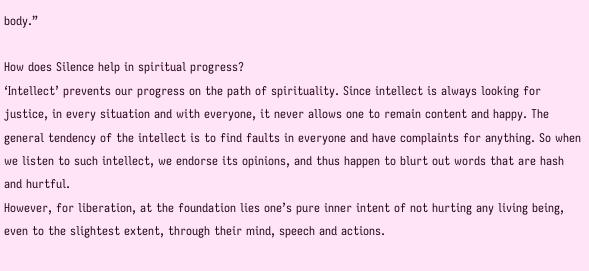body.”

How does Silence help in spiritual progress?
‘Intellect’ prevents our progress on the path of spirituality. Since intellect is always looking for justice, in every situation and with everyone, it never allows one to remain content and happy. The general tendency of the intellect is to find faults in everyone and have complaints for anything. So when we listen to such intellect, we endorse its opinions, and thus happen to blurt out words that are hash and hurtful.
However, for liberation, at the foundation lies one’s pure inner intent of not hurting any living being, even to the slightest extent, through their mind, speech and actions.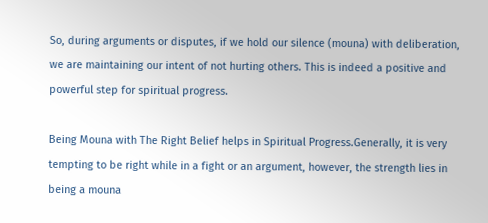So, during arguments or disputes, if we hold our silence (mouna) with deliberation, we are maintaining our intent of not hurting others. This is indeed a positive and powerful step for spiritual progress.

Being Mouna with The Right Belief helps in Spiritual Progress.Generally, it is very tempting to be right while in a fight or an argument, however, the strength lies in being a mouna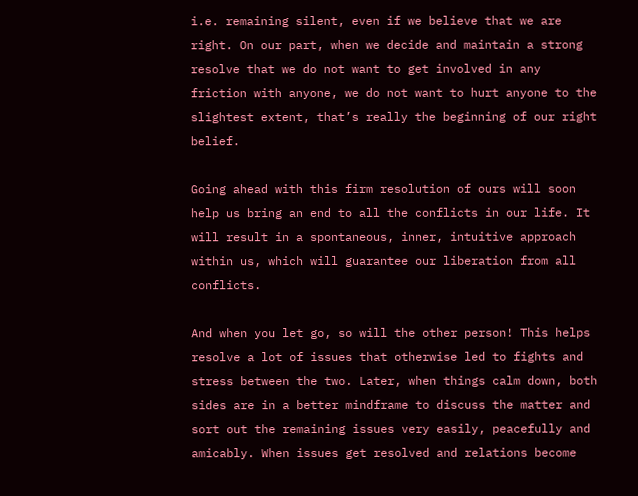i.e. remaining silent, even if we believe that we are right. On our part, when we decide and maintain a strong resolve that we do not want to get involved in any friction with anyone, we do not want to hurt anyone to the slightest extent, that’s really the beginning of our right belief.

Going ahead with this firm resolution of ours will soon help us bring an end to all the conflicts in our life. It will result in a spontaneous, inner, intuitive approach within us, which will guarantee our liberation from all conflicts.

And when you let go, so will the other person! This helps resolve a lot of issues that otherwise led to fights and stress between the two. Later, when things calm down, both sides are in a better mindframe to discuss the matter and sort out the remaining issues very easily, peacefully and amicably. When issues get resolved and relations become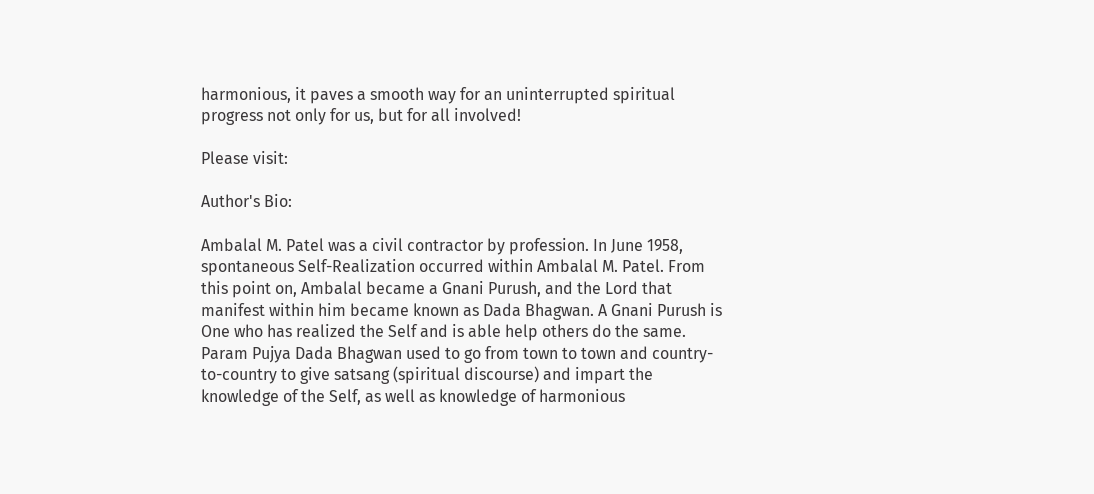harmonious, it paves a smooth way for an uninterrupted spiritual progress not only for us, but for all involved!

Please visit:

Author's Bio:

Ambalal M. Patel was a civil contractor by profession. In June 1958, spontaneous Self-Realization occurred within Ambalal M. Patel. From this point on, Ambalal became a Gnani Purush, and the Lord that manifest within him became known as Dada Bhagwan. A Gnani Purush is One who has realized the Self and is able help others do the same. Param Pujya Dada Bhagwan used to go from town to town and country-to-country to give satsang (spiritual discourse) and impart the knowledge of the Self, as well as knowledge of harmonious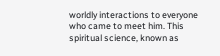worldly interactions to everyone who came to meet him. This spiritual science, known as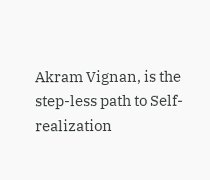Akram Vignan, is the step-less path to Self-realization